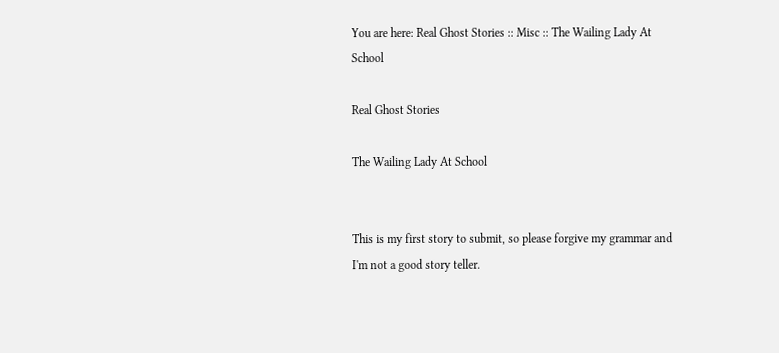You are here: Real Ghost Stories :: Misc :: The Wailing Lady At School

Real Ghost Stories

The Wailing Lady At School


This is my first story to submit, so please forgive my grammar and I'm not a good story teller.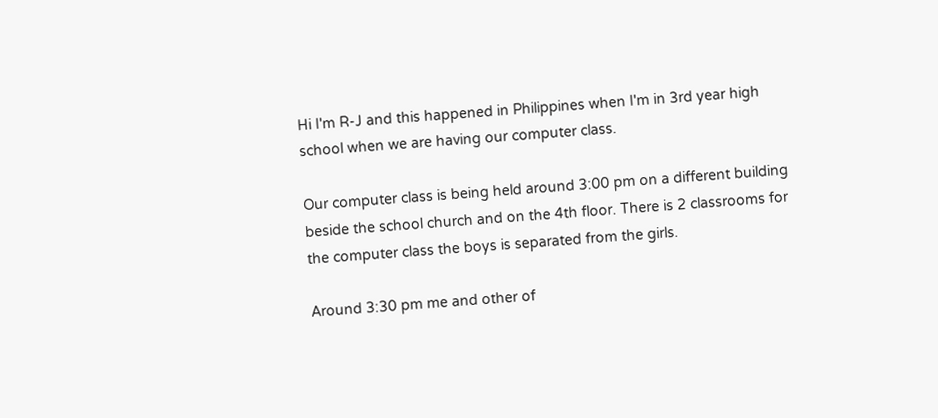Hi I'm R-J and this happened in Philippines when I'm in 3rd year high school when we are having our computer class.

Our computer class is being held around 3:00 pm on a different building beside the school church and on the 4th floor. There is 2 classrooms for the computer class the boys is separated from the girls.

Around 3:30 pm me and other of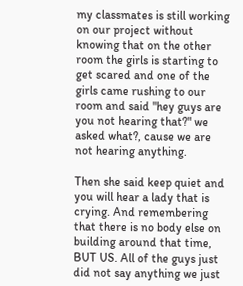my classmates is still working on our project without knowing that on the other room the girls is starting to get scared and one of the girls came rushing to our room and said "hey guys are you not hearing that?" we asked what?, cause we are not hearing anything.

Then she said keep quiet and you will hear a lady that is crying. And remembering that there is no body else on building around that time, BUT US. All of the guys just did not say anything we just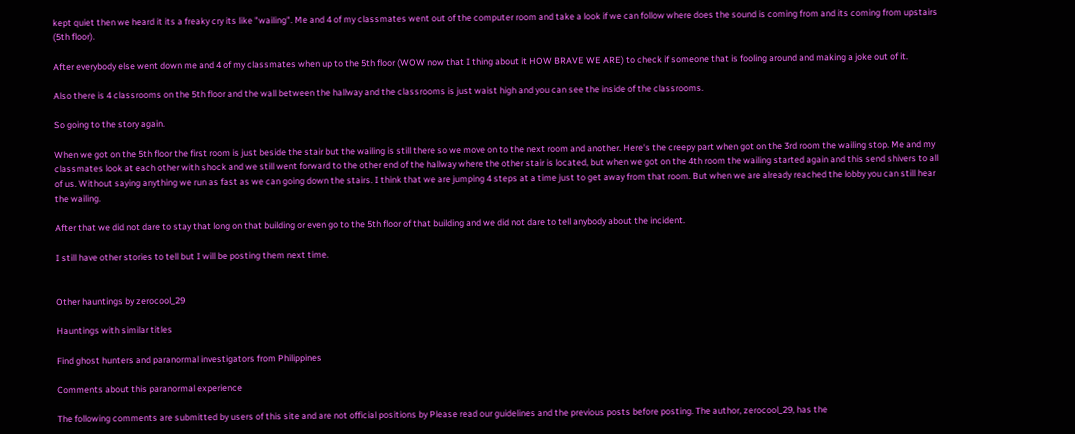kept quiet then we heard it its a freaky cry its like "wailing". Me and 4 of my classmates went out of the computer room and take a look if we can follow where does the sound is coming from and its coming from upstairs (5th floor).

After everybody else went down me and 4 of my classmates when up to the 5th floor (WOW now that I thing about it HOW BRAVE WE ARE) to check if someone that is fooling around and making a joke out of it.

Also there is 4 classrooms on the 5th floor and the wall between the hallway and the classrooms is just waist high and you can see the inside of the classrooms.

So going to the story again.

When we got on the 5th floor the first room is just beside the stair but the wailing is still there so we move on to the next room and another. Here's the creepy part when got on the 3rd room the wailing stop. Me and my classmates look at each other with shock and we still went forward to the other end of the hallway where the other stair is located, but when we got on the 4th room the wailing started again and this send shivers to all of us. Without saying anything we run as fast as we can going down the stairs. I think that we are jumping 4 steps at a time just to get away from that room. But when we are already reached the lobby you can still hear the wailing.

After that we did not dare to stay that long on that building or even go to the 5th floor of that building and we did not dare to tell anybody about the incident.

I still have other stories to tell but I will be posting them next time.


Other hauntings by zerocool_29

Hauntings with similar titles

Find ghost hunters and paranormal investigators from Philippines

Comments about this paranormal experience

The following comments are submitted by users of this site and are not official positions by Please read our guidelines and the previous posts before posting. The author, zerocool_29, has the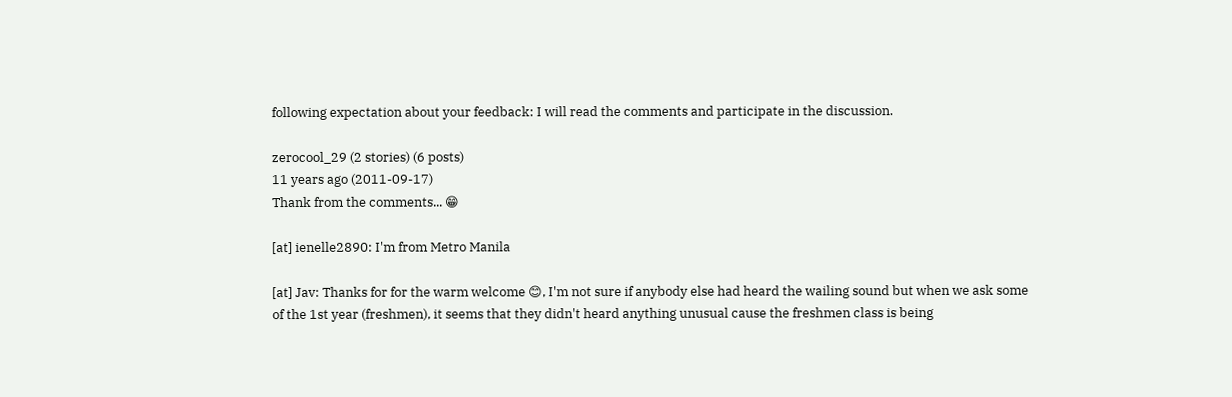following expectation about your feedback: I will read the comments and participate in the discussion.

zerocool_29 (2 stories) (6 posts)
11 years ago (2011-09-17)
Thank from the comments... 😁

[at] ienelle2890: I'm from Metro Manila

[at] Jav: Thanks for for the warm welcome 😊, I'm not sure if anybody else had heard the wailing sound but when we ask some of the 1st year (freshmen), it seems that they didn't heard anything unusual cause the freshmen class is being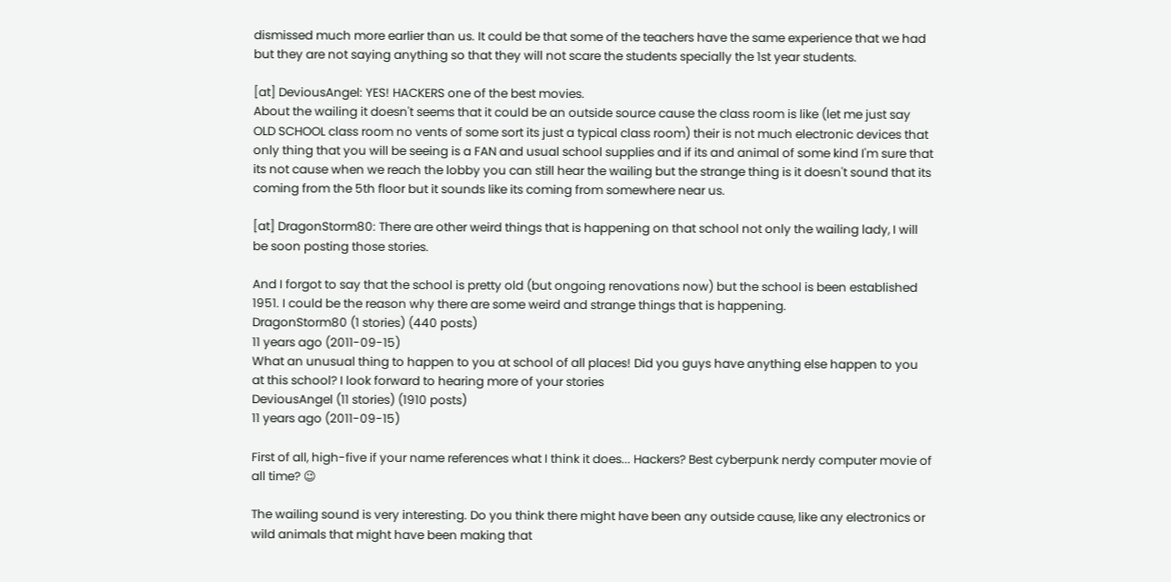dismissed much more earlier than us. It could be that some of the teachers have the same experience that we had but they are not saying anything so that they will not scare the students specially the 1st year students.

[at] DeviousAngel: YES! HACKERS one of the best movies.
About the wailing it doesn't seems that it could be an outside source cause the class room is like (let me just say OLD SCHOOL class room no vents of some sort its just a typical class room) their is not much electronic devices that only thing that you will be seeing is a FAN and usual school supplies and if its and animal of some kind I'm sure that its not cause when we reach the lobby you can still hear the wailing but the strange thing is it doesn't sound that its coming from the 5th floor but it sounds like its coming from somewhere near us.

[at] DragonStorm80: There are other weird things that is happening on that school not only the wailing lady, I will be soon posting those stories.

And I forgot to say that the school is pretty old (but ongoing renovations now) but the school is been established 1951. I could be the reason why there are some weird and strange things that is happening.
DragonStorm80 (1 stories) (440 posts)
11 years ago (2011-09-15)
What an unusual thing to happen to you at school of all places! Did you guys have anything else happen to you at this school? I look forward to hearing more of your stories
DeviousAngel (11 stories) (1910 posts)
11 years ago (2011-09-15)

First of all, high-five if your name references what I think it does... Hackers? Best cyberpunk nerdy computer movie of all time? 😉

The wailing sound is very interesting. Do you think there might have been any outside cause, like any electronics or wild animals that might have been making that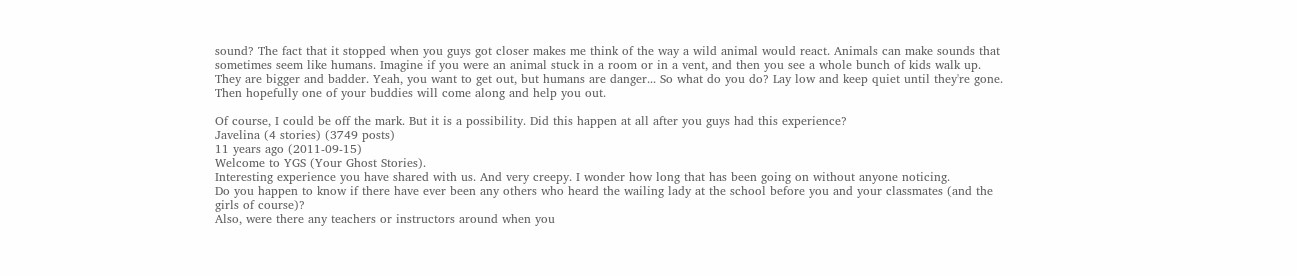sound? The fact that it stopped when you guys got closer makes me think of the way a wild animal would react. Animals can make sounds that sometimes seem like humans. Imagine if you were an animal stuck in a room or in a vent, and then you see a whole bunch of kids walk up. They are bigger and badder. Yeah, you want to get out, but humans are danger... So what do you do? Lay low and keep quiet until they're gone. Then hopefully one of your buddies will come along and help you out.

Of course, I could be off the mark. But it is a possibility. Did this happen at all after you guys had this experience?
Javelina (4 stories) (3749 posts)
11 years ago (2011-09-15)
Welcome to YGS (Your Ghost Stories).
Interesting experience you have shared with us. And very creepy. I wonder how long that has been going on without anyone noticing.
Do you happen to know if there have ever been any others who heard the wailing lady at the school before you and your classmates (and the girls of course)?
Also, were there any teachers or instructors around when you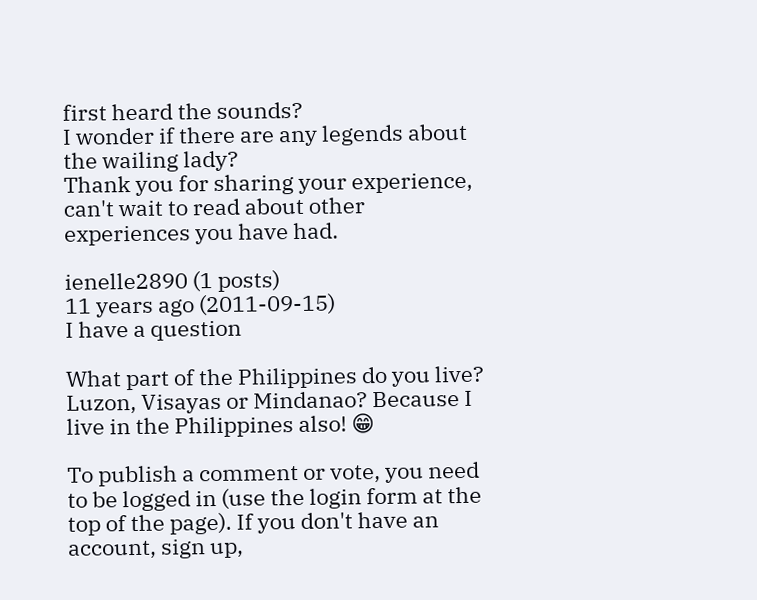first heard the sounds?
I wonder if there are any legends about the wailing lady?
Thank you for sharing your experience, can't wait to read about other experiences you have had.

ienelle2890 (1 posts)
11 years ago (2011-09-15)
I have a question

What part of the Philippines do you live? Luzon, Visayas or Mindanao? Because I live in the Philippines also! 😁

To publish a comment or vote, you need to be logged in (use the login form at the top of the page). If you don't have an account, sign up,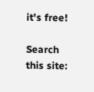it's free!

Search this site: